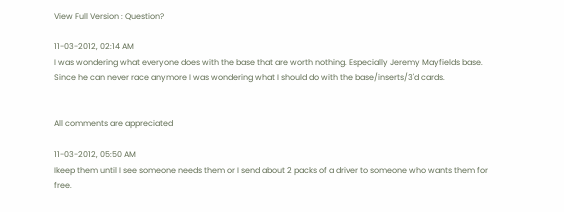View Full Version : Question?

11-03-2012, 02:14 AM
I was wondering what everyone does with the base that are worth nothing. Especially Jeremy Mayfields base. Since he can never race anymore I was wondering what I should do with the base/inserts/3'd cards.


All comments are appreciated

11-03-2012, 05:50 AM
Ikeep them until I see someone needs them or I send about 2 packs of a driver to someone who wants them for free.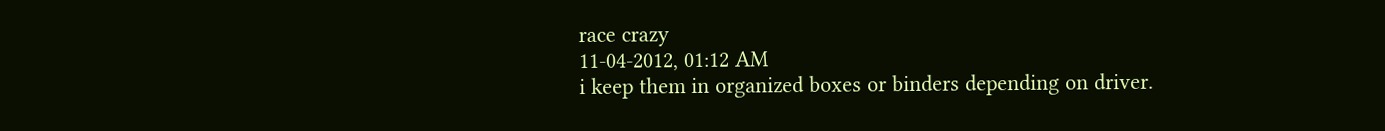race crazy
11-04-2012, 01:12 AM
i keep them in organized boxes or binders depending on driver.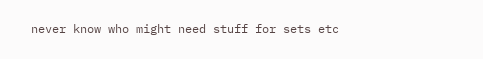never know who might need stuff for sets etc